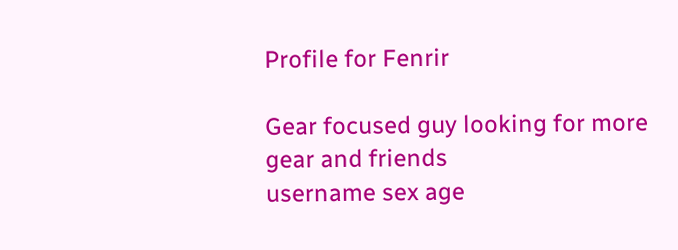Profile for Fenrir

Gear focused guy looking for more gear and friends
username sex age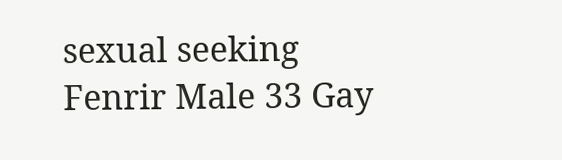sexual seeking
Fenrir Male 33 Gay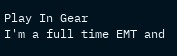Play In Gear
I'm a full time EMT and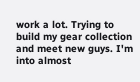work a lot. Trying to build my gear collection and meet new guys. I'm into almost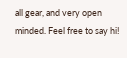all gear, and very open minded. Feel free to say hi!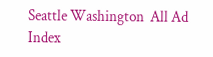Seattle Washington  All Ad Index